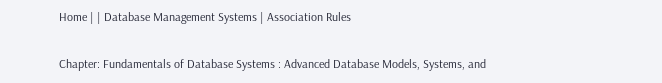Home | | Database Management Systems | Association Rules

Chapter: Fundamentals of Database Systems : Advanced Database Models, Systems, and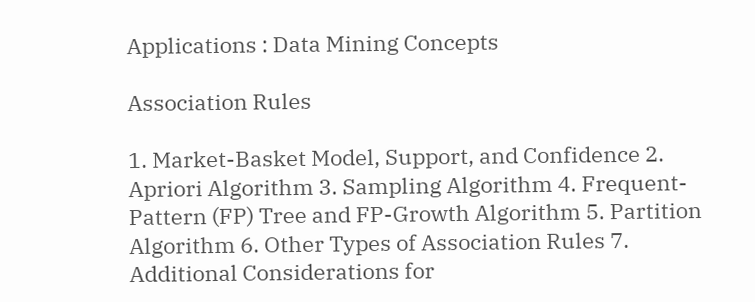Applications : Data Mining Concepts

Association Rules

1. Market-Basket Model, Support, and Confidence 2. Apriori Algorithm 3. Sampling Algorithm 4. Frequent-Pattern (FP) Tree and FP-Growth Algorithm 5. Partition Algorithm 6. Other Types of Association Rules 7. Additional Considerations for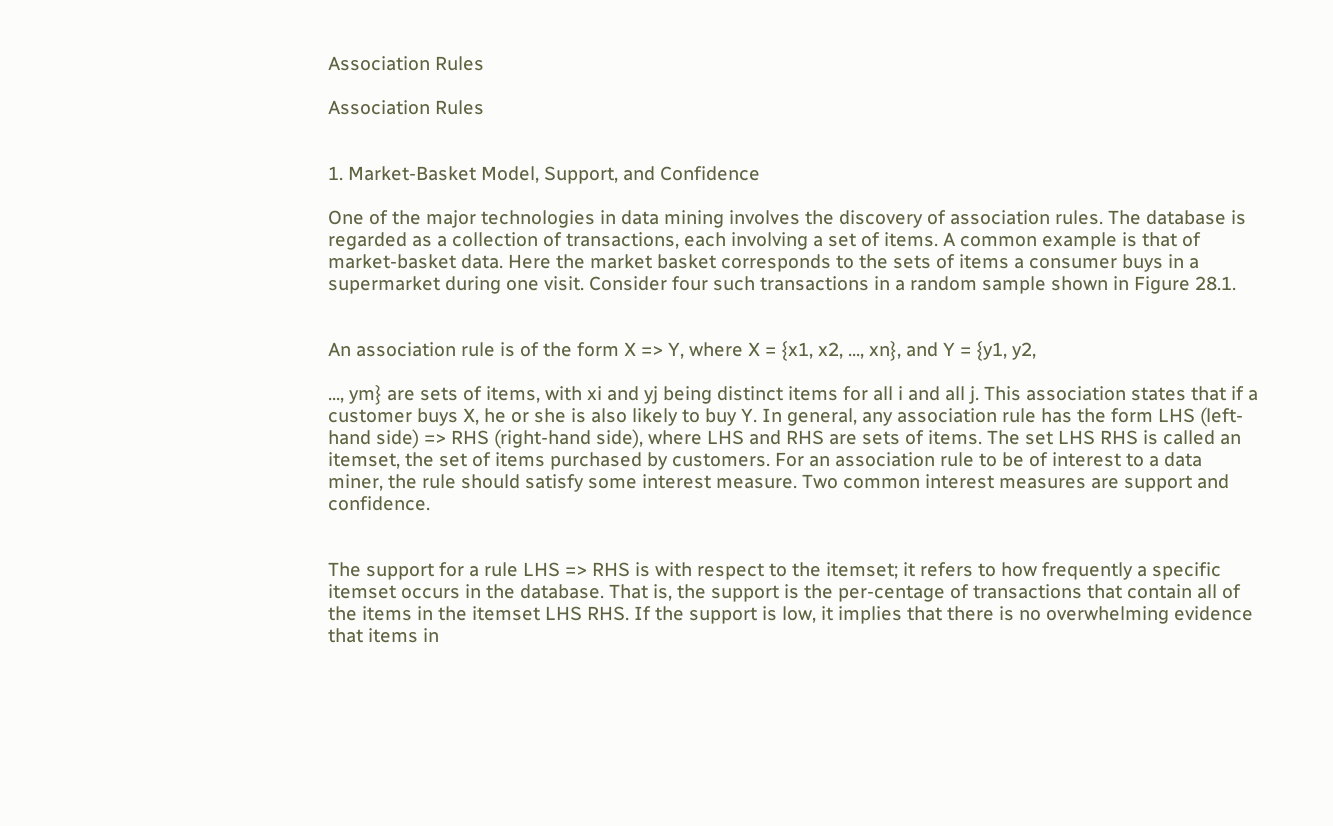Association Rules

Association Rules


1. Market-Basket Model, Support, and Confidence

One of the major technologies in data mining involves the discovery of association rules. The database is regarded as a collection of transactions, each involving a set of items. A common example is that of market-basket data. Here the market basket corresponds to the sets of items a consumer buys in a supermarket during one visit. Consider four such transactions in a random sample shown in Figure 28.1.


An association rule is of the form X => Y, where X = {x1, x2, ..., xn}, and Y = {y1, y2,

..., ym} are sets of items, with xi and yj being distinct items for all i and all j. This association states that if a customer buys X, he or she is also likely to buy Y. In general, any association rule has the form LHS (left-hand side) => RHS (right-hand side), where LHS and RHS are sets of items. The set LHS RHS is called an itemset, the set of items purchased by customers. For an association rule to be of interest to a data miner, the rule should satisfy some interest measure. Two common interest measures are support and confidence.


The support for a rule LHS => RHS is with respect to the itemset; it refers to how frequently a specific itemset occurs in the database. That is, the support is the per-centage of transactions that contain all of the items in the itemset LHS RHS. If the support is low, it implies that there is no overwhelming evidence that items in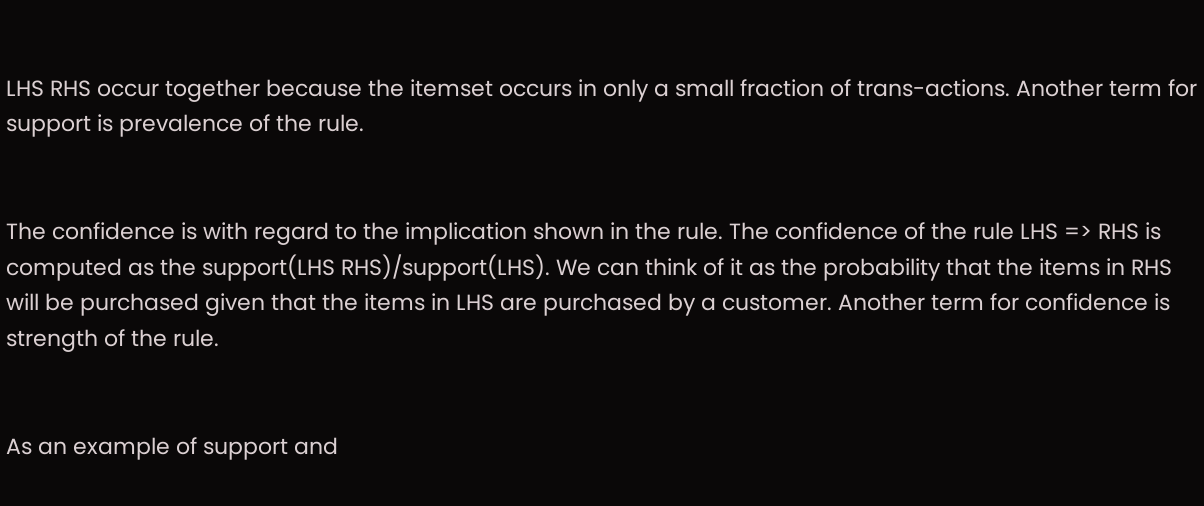LHS RHS occur together because the itemset occurs in only a small fraction of trans-actions. Another term for support is prevalence of the rule.


The confidence is with regard to the implication shown in the rule. The confidence of the rule LHS => RHS is computed as the support(LHS RHS)/support(LHS). We can think of it as the probability that the items in RHS will be purchased given that the items in LHS are purchased by a customer. Another term for confidence is strength of the rule.


As an example of support and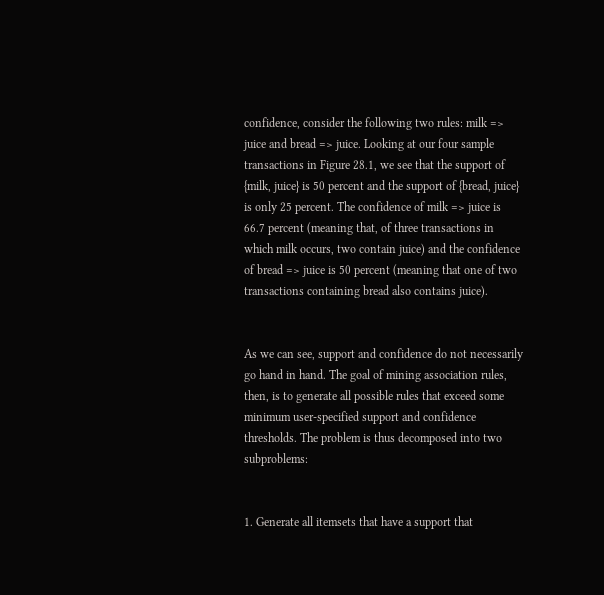confidence, consider the following two rules: milk => juice and bread => juice. Looking at our four sample transactions in Figure 28.1, we see that the support of {milk, juice} is 50 percent and the support of {bread, juice} is only 25 percent. The confidence of milk => juice is 66.7 percent (meaning that, of three transactions in which milk occurs, two contain juice) and the confidence of bread => juice is 50 percent (meaning that one of two transactions containing bread also contains juice).


As we can see, support and confidence do not necessarily go hand in hand. The goal of mining association rules, then, is to generate all possible rules that exceed some minimum user-specified support and confidence thresholds. The problem is thus decomposed into two subproblems:


1. Generate all itemsets that have a support that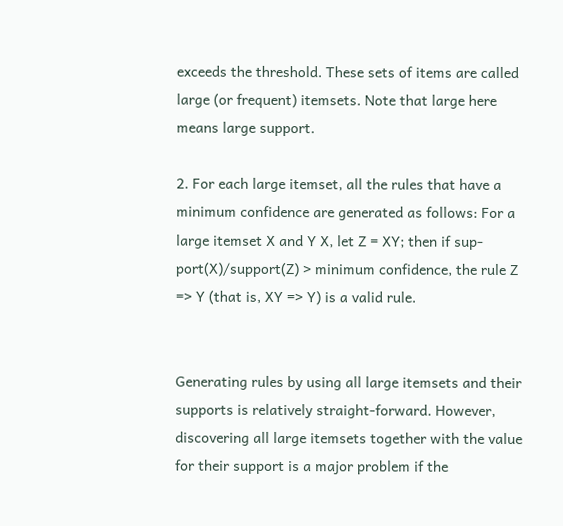exceeds the threshold. These sets of items are called large (or frequent) itemsets. Note that large here means large support.

2. For each large itemset, all the rules that have a minimum confidence are generated as follows: For a large itemset X and Y X, let Z = XY; then if sup-port(X)/support(Z) > minimum confidence, the rule Z => Y (that is, XY => Y) is a valid rule.


Generating rules by using all large itemsets and their supports is relatively straight-forward. However, discovering all large itemsets together with the value for their support is a major problem if the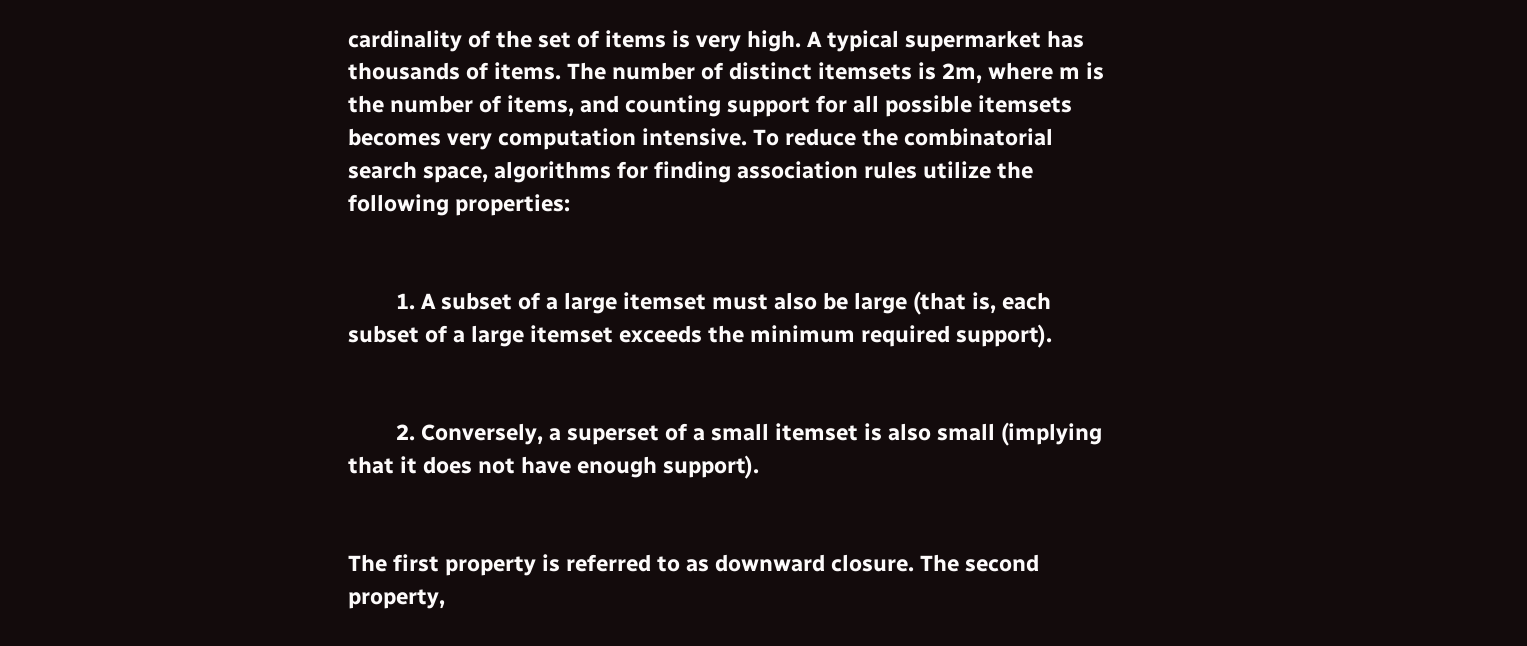cardinality of the set of items is very high. A typical supermarket has thousands of items. The number of distinct itemsets is 2m, where m is the number of items, and counting support for all possible itemsets becomes very computation intensive. To reduce the combinatorial search space, algorithms for finding association rules utilize the following properties:


        1. A subset of a large itemset must also be large (that is, each subset of a large itemset exceeds the minimum required support).


        2. Conversely, a superset of a small itemset is also small (implying that it does not have enough support).


The first property is referred to as downward closure. The second property,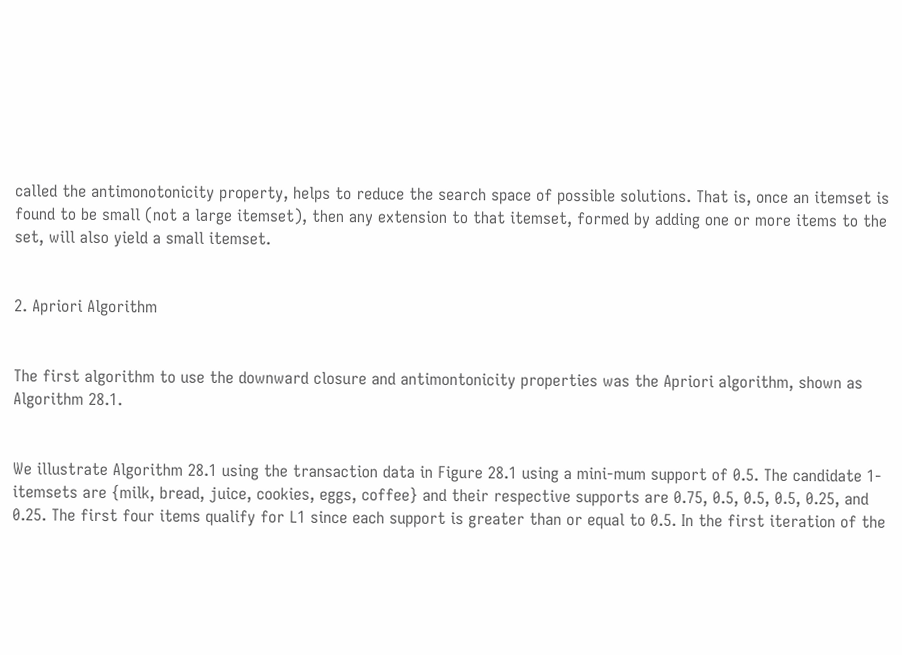called the antimonotonicity property, helps to reduce the search space of possible solutions. That is, once an itemset is found to be small (not a large itemset), then any extension to that itemset, formed by adding one or more items to the set, will also yield a small itemset.


2. Apriori Algorithm


The first algorithm to use the downward closure and antimontonicity properties was the Apriori algorithm, shown as Algorithm 28.1.


We illustrate Algorithm 28.1 using the transaction data in Figure 28.1 using a mini-mum support of 0.5. The candidate 1-itemsets are {milk, bread, juice, cookies, eggs, coffee} and their respective supports are 0.75, 0.5, 0.5, 0.5, 0.25, and 0.25. The first four items qualify for L1 since each support is greater than or equal to 0.5. In the first iteration of the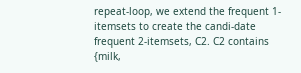repeat-loop, we extend the frequent 1-itemsets to create the candi-date frequent 2-itemsets, C2. C2 contains {milk,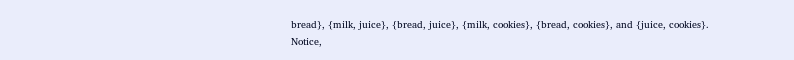bread}, {milk, juice}, {bread, juice}, {milk, cookies}, {bread, cookies}, and {juice, cookies}. Notice,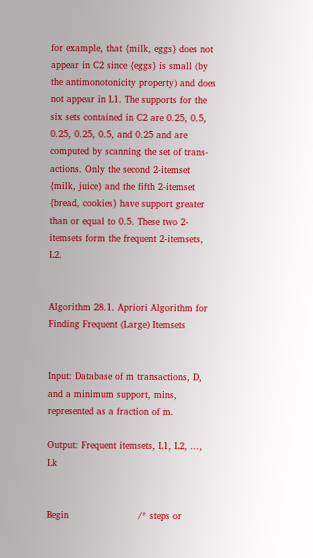for example, that {milk, eggs} does not appear in C2 since {eggs} is small (by the antimonotonicity property) and does not appear in L1. The supports for the six sets contained in C2 are 0.25, 0.5, 0.25, 0.25, 0.5, and 0.25 and are computed by scanning the set of trans-actions. Only the second 2-itemset {milk, juice} and the fifth 2-itemset {bread, cookies} have support greater than or equal to 0.5. These two 2-itemsets form the frequent 2-itemsets, L2.


Algorithm 28.1. Apriori Algorithm for Finding Frequent (Large) Itemsets


Input: Database of m transactions, D, and a minimum support, mins, represented as a fraction of m.

Output: Frequent itemsets, L1, L2, ..., Lk


Begin                       /* steps or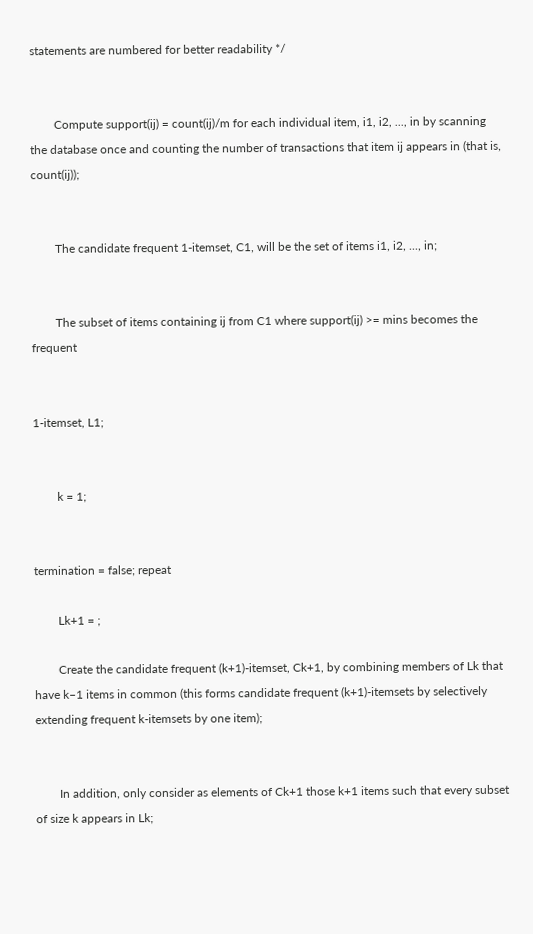statements are numbered for better readability */


        Compute support(ij) = count(ij)/m for each individual item, i1, i2, ..., in by scanning the database once and counting the number of transactions that item ij appears in (that is, count(ij));


        The candidate frequent 1-itemset, C1, will be the set of items i1, i2, ..., in;


        The subset of items containing ij from C1 where support(ij) >= mins becomes the frequent


1-itemset, L1;


        k = 1;


termination = false; repeat

        Lk+1 = ;

        Create the candidate frequent (k+1)-itemset, Ck+1, by combining members of Lk that have k–1 items in common (this forms candidate frequent (k+1)-itemsets by selectively extending frequent k-itemsets by one item);


        In addition, only consider as elements of Ck+1 those k+1 items such that every subset of size k appears in Lk;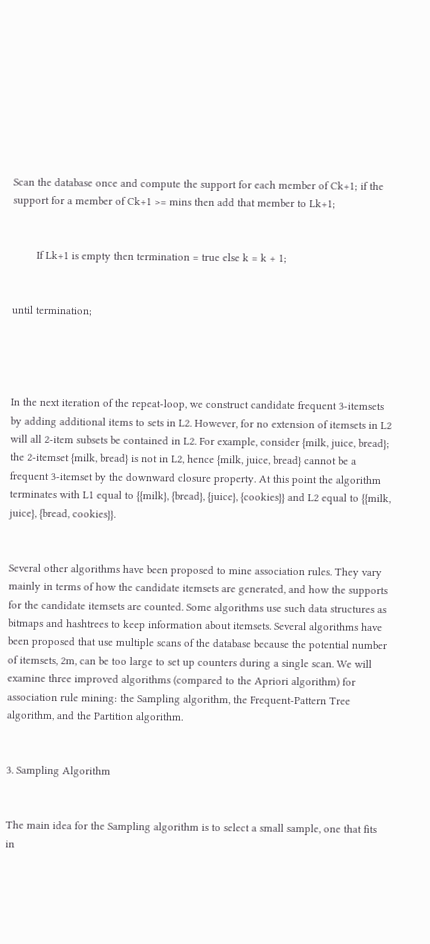Scan the database once and compute the support for each member of Ck+1; if the support for a member of Ck+1 >= mins then add that member to Lk+1;


        If Lk+1 is empty then termination = true else k = k + 1;


until termination;




In the next iteration of the repeat-loop, we construct candidate frequent 3-itemsets by adding additional items to sets in L2. However, for no extension of itemsets in L2 will all 2-item subsets be contained in L2. For example, consider {milk, juice, bread}; the 2-itemset {milk, bread} is not in L2, hence {milk, juice, bread} cannot be a frequent 3-itemset by the downward closure property. At this point the algorithm terminates with L1 equal to {{milk}, {bread}, {juice}, {cookies}} and L2 equal to {{milk, juice}, {bread, cookies}}.


Several other algorithms have been proposed to mine association rules. They vary mainly in terms of how the candidate itemsets are generated, and how the supports for the candidate itemsets are counted. Some algorithms use such data structures as bitmaps and hashtrees to keep information about itemsets. Several algorithms have been proposed that use multiple scans of the database because the potential number of itemsets, 2m, can be too large to set up counters during a single scan. We will examine three improved algorithms (compared to the Apriori algorithm) for association rule mining: the Sampling algorithm, the Frequent-Pattern Tree algorithm, and the Partition algorithm.


3. Sampling Algorithm


The main idea for the Sampling algorithm is to select a small sample, one that fits in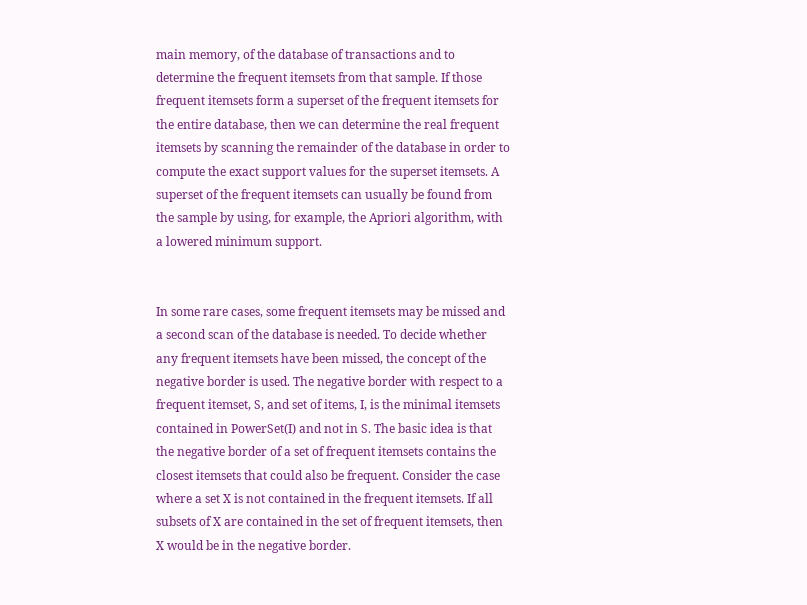main memory, of the database of transactions and to determine the frequent itemsets from that sample. If those frequent itemsets form a superset of the frequent itemsets for the entire database, then we can determine the real frequent itemsets by scanning the remainder of the database in order to compute the exact support values for the superset itemsets. A superset of the frequent itemsets can usually be found from the sample by using, for example, the Apriori algorithm, with a lowered minimum support.


In some rare cases, some frequent itemsets may be missed and a second scan of the database is needed. To decide whether any frequent itemsets have been missed, the concept of the negative border is used. The negative border with respect to a frequent itemset, S, and set of items, I, is the minimal itemsets contained in PowerSet(I) and not in S. The basic idea is that the negative border of a set of frequent itemsets contains the closest itemsets that could also be frequent. Consider the case where a set X is not contained in the frequent itemsets. If all subsets of X are contained in the set of frequent itemsets, then X would be in the negative border.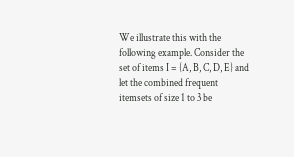We illustrate this with the following example. Consider the set of items I = {A, B, C, D, E} and let the combined frequent itemsets of size 1 to 3 be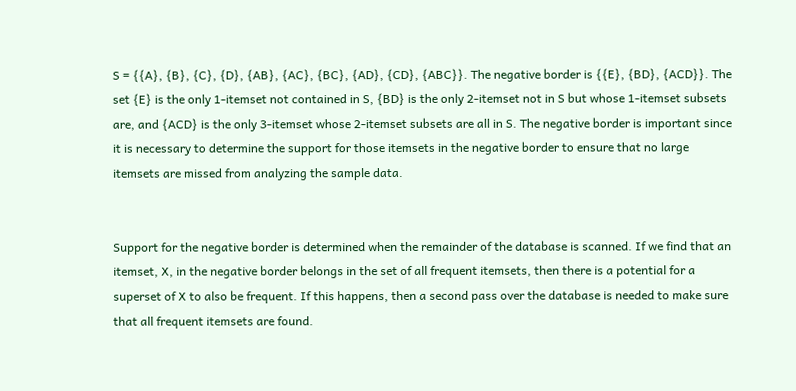S = {{A}, {B}, {C}, {D}, {AB}, {AC}, {BC}, {AD}, {CD}, {ABC}}. The negative border is {{E}, {BD}, {ACD}}. The set {E} is the only 1-itemset not contained in S, {BD} is the only 2-itemset not in S but whose 1-itemset subsets are, and {ACD} is the only 3-itemset whose 2-itemset subsets are all in S. The negative border is important since it is necessary to determine the support for those itemsets in the negative border to ensure that no large itemsets are missed from analyzing the sample data.


Support for the negative border is determined when the remainder of the database is scanned. If we find that an itemset, X, in the negative border belongs in the set of all frequent itemsets, then there is a potential for a superset of X to also be frequent. If this happens, then a second pass over the database is needed to make sure that all frequent itemsets are found.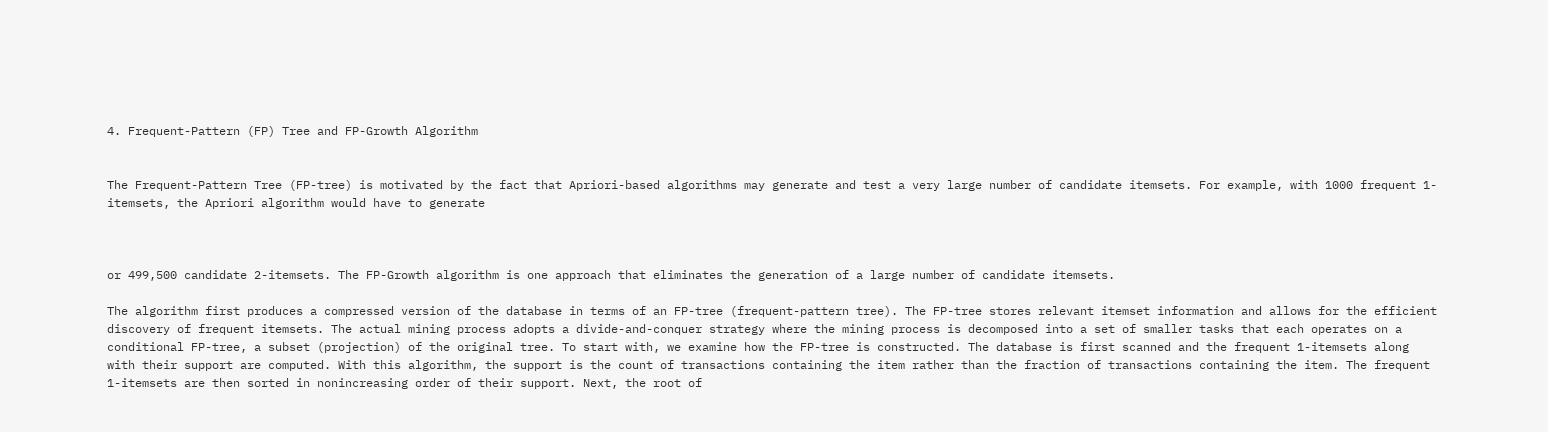4. Frequent-Pattern (FP) Tree and FP-Growth Algorithm


The Frequent-Pattern Tree (FP-tree) is motivated by the fact that Apriori-based algorithms may generate and test a very large number of candidate itemsets. For example, with 1000 frequent 1-itemsets, the Apriori algorithm would have to generate



or 499,500 candidate 2-itemsets. The FP-Growth algorithm is one approach that eliminates the generation of a large number of candidate itemsets.

The algorithm first produces a compressed version of the database in terms of an FP-tree (frequent-pattern tree). The FP-tree stores relevant itemset information and allows for the efficient discovery of frequent itemsets. The actual mining process adopts a divide-and-conquer strategy where the mining process is decomposed into a set of smaller tasks that each operates on a conditional FP-tree, a subset (projection) of the original tree. To start with, we examine how the FP-tree is constructed. The database is first scanned and the frequent 1-itemsets along with their support are computed. With this algorithm, the support is the count of transactions containing the item rather than the fraction of transactions containing the item. The frequent 1-itemsets are then sorted in nonincreasing order of their support. Next, the root of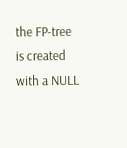the FP-tree is created with a NULL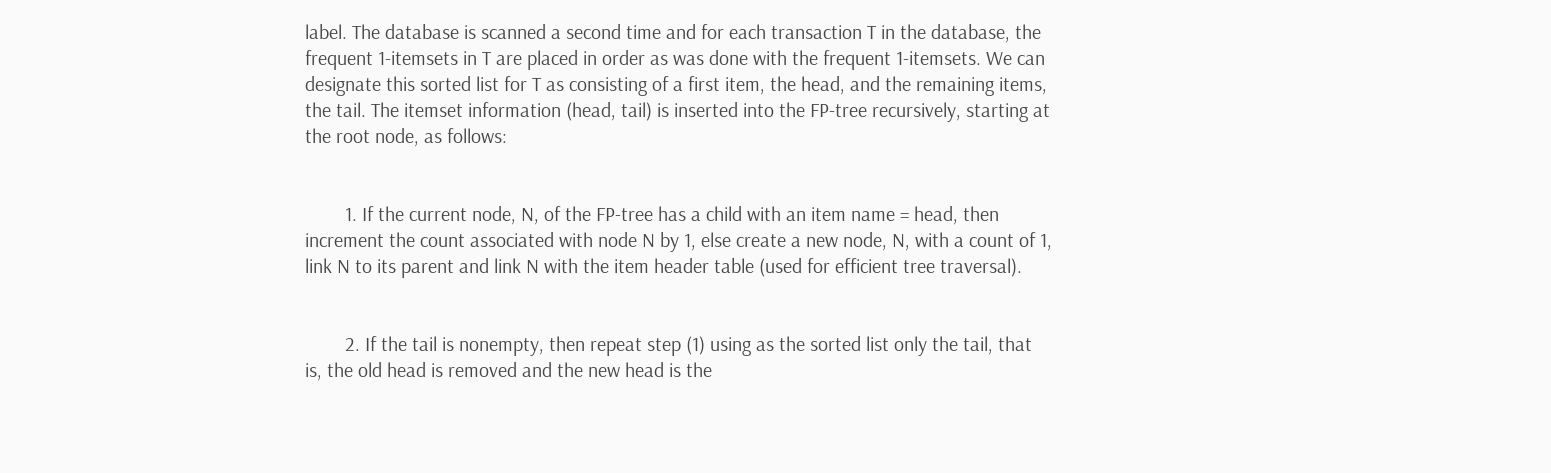label. The database is scanned a second time and for each transaction T in the database, the frequent 1-itemsets in T are placed in order as was done with the frequent 1-itemsets. We can designate this sorted list for T as consisting of a first item, the head, and the remaining items, the tail. The itemset information (head, tail) is inserted into the FP-tree recursively, starting at the root node, as follows:


        1. If the current node, N, of the FP-tree has a child with an item name = head, then increment the count associated with node N by 1, else create a new node, N, with a count of 1, link N to its parent and link N with the item header table (used for efficient tree traversal).


        2. If the tail is nonempty, then repeat step (1) using as the sorted list only the tail, that is, the old head is removed and the new head is the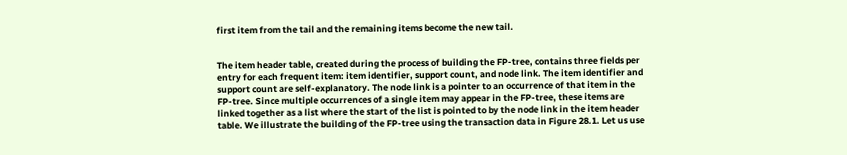first item from the tail and the remaining items become the new tail.


The item header table, created during the process of building the FP-tree, contains three fields per entry for each frequent item: item identifier, support count, and node link. The item identifier and support count are self-explanatory. The node link is a pointer to an occurrence of that item in the FP-tree. Since multiple occurrences of a single item may appear in the FP-tree, these items are linked together as a list where the start of the list is pointed to by the node link in the item header table. We illustrate the building of the FP-tree using the transaction data in Figure 28.1. Let us use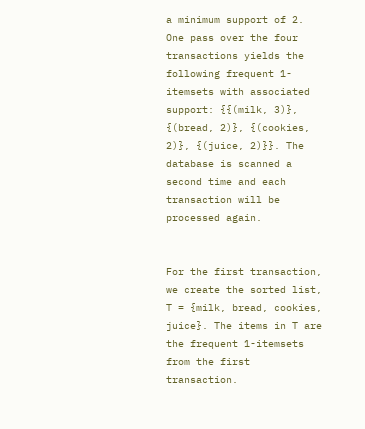a minimum support of 2. One pass over the four transactions yields the following frequent 1-itemsets with associated support: {{(milk, 3)}, {(bread, 2)}, {(cookies, 2)}, {(juice, 2)}}. The database is scanned a second time and each transaction will be processed again.


For the first transaction, we create the sorted list, T = {milk, bread, cookies, juice}. The items in T are the frequent 1-itemsets from the first transaction.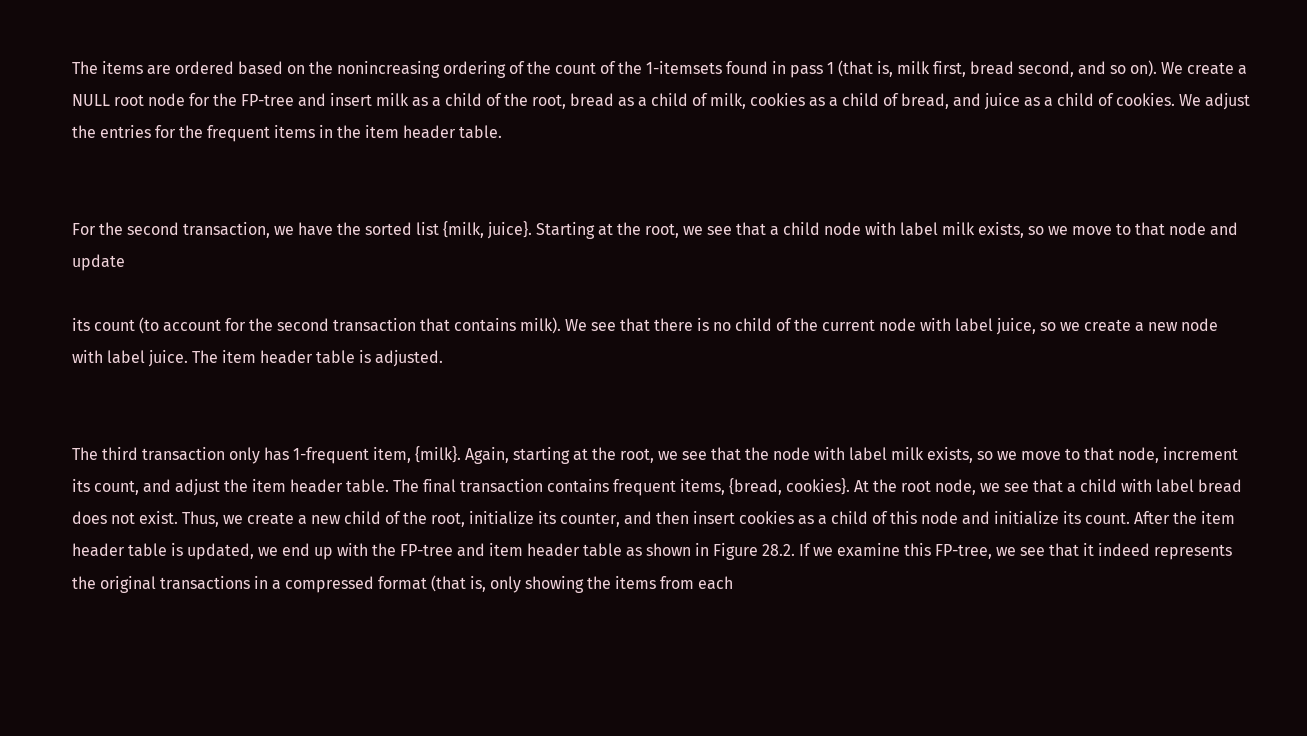The items are ordered based on the nonincreasing ordering of the count of the 1-itemsets found in pass 1 (that is, milk first, bread second, and so on). We create a NULL root node for the FP-tree and insert milk as a child of the root, bread as a child of milk, cookies as a child of bread, and juice as a child of cookies. We adjust the entries for the frequent items in the item header table.


For the second transaction, we have the sorted list {milk, juice}. Starting at the root, we see that a child node with label milk exists, so we move to that node and update

its count (to account for the second transaction that contains milk). We see that there is no child of the current node with label juice, so we create a new node with label juice. The item header table is adjusted.


The third transaction only has 1-frequent item, {milk}. Again, starting at the root, we see that the node with label milk exists, so we move to that node, increment its count, and adjust the item header table. The final transaction contains frequent items, {bread, cookies}. At the root node, we see that a child with label bread does not exist. Thus, we create a new child of the root, initialize its counter, and then insert cookies as a child of this node and initialize its count. After the item header table is updated, we end up with the FP-tree and item header table as shown in Figure 28.2. If we examine this FP-tree, we see that it indeed represents the original transactions in a compressed format (that is, only showing the items from each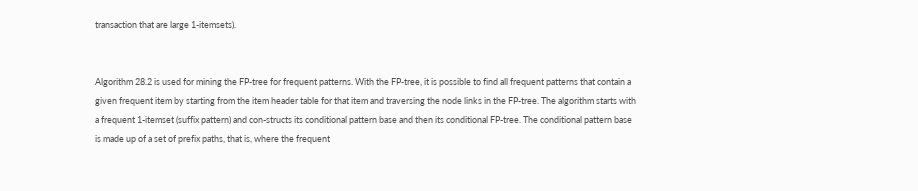transaction that are large 1-itemsets).


Algorithm 28.2 is used for mining the FP-tree for frequent patterns. With the FP-tree, it is possible to find all frequent patterns that contain a given frequent item by starting from the item header table for that item and traversing the node links in the FP-tree. The algorithm starts with a frequent 1-itemset (suffix pattern) and con-structs its conditional pattern base and then its conditional FP-tree. The conditional pattern base is made up of a set of prefix paths, that is, where the frequent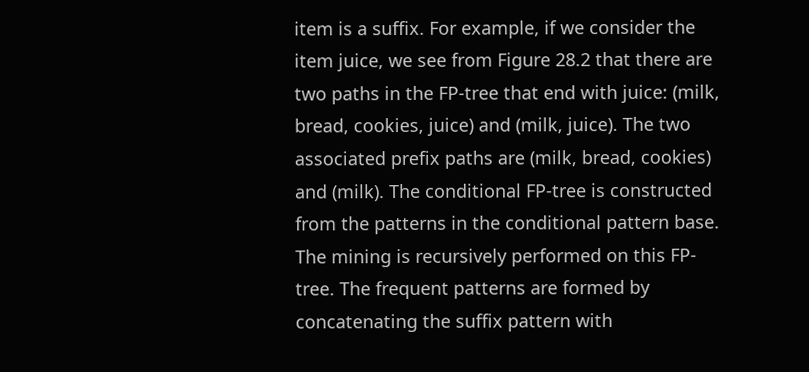item is a suffix. For example, if we consider the item juice, we see from Figure 28.2 that there are two paths in the FP-tree that end with juice: (milk, bread, cookies, juice) and (milk, juice). The two associated prefix paths are (milk, bread, cookies) and (milk). The conditional FP-tree is constructed from the patterns in the conditional pattern base. The mining is recursively performed on this FP-tree. The frequent patterns are formed by concatenating the suffix pattern with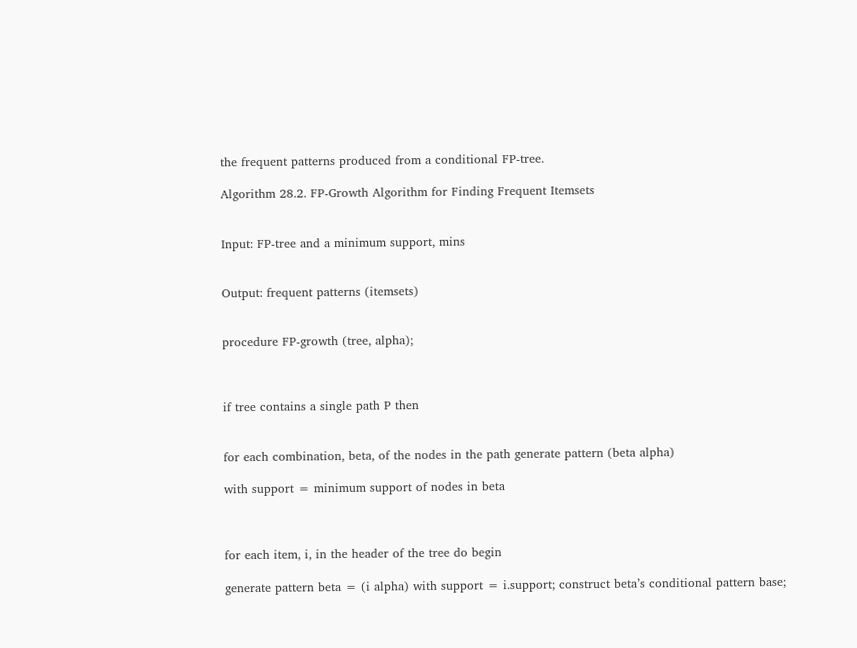the frequent patterns produced from a conditional FP-tree.

Algorithm 28.2. FP-Growth Algorithm for Finding Frequent Itemsets


Input: FP-tree and a minimum support, mins


Output: frequent patterns (itemsets)


procedure FP-growth (tree, alpha);



if tree contains a single path P then


for each combination, beta, of the nodes in the path generate pattern (beta alpha)

with support = minimum support of nodes in beta



for each item, i, in the header of the tree do begin

generate pattern beta = (i alpha) with support = i.support; construct beta’s conditional pattern base;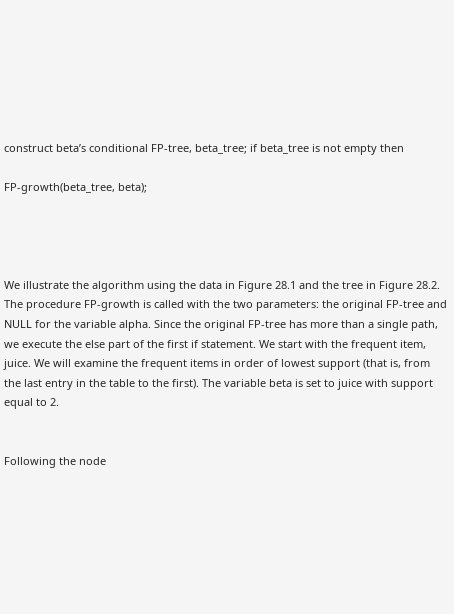construct beta’s conditional FP-tree, beta_tree; if beta_tree is not empty then

FP-growth(beta_tree, beta);




We illustrate the algorithm using the data in Figure 28.1 and the tree in Figure 28.2. The procedure FP-growth is called with the two parameters: the original FP-tree and NULL for the variable alpha. Since the original FP-tree has more than a single path, we execute the else part of the first if statement. We start with the frequent item, juice. We will examine the frequent items in order of lowest support (that is, from the last entry in the table to the first). The variable beta is set to juice with support equal to 2.


Following the node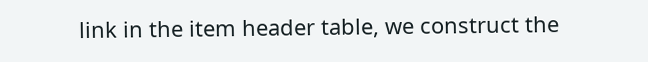link in the item header table, we construct the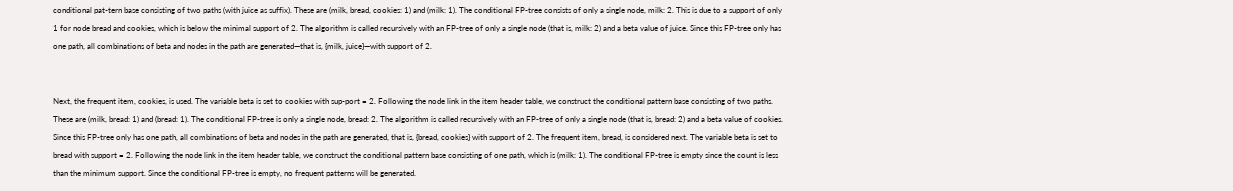conditional pat-tern base consisting of two paths (with juice as suffix). These are (milk, bread, cookies: 1) and (milk: 1). The conditional FP-tree consists of only a single node, milk: 2. This is due to a support of only 1 for node bread and cookies, which is below the minimal support of 2. The algorithm is called recursively with an FP-tree of only a single node (that is, milk: 2) and a beta value of juice. Since this FP-tree only has one path, all combinations of beta and nodes in the path are generated—that is, {milk, juice}—with support of 2.


Next, the frequent item, cookies, is used. The variable beta is set to cookies with sup-port = 2. Following the node link in the item header table, we construct the conditional pattern base consisting of two paths. These are (milk, bread: 1) and (bread: 1). The conditional FP-tree is only a single node, bread: 2. The algorithm is called recursively with an FP-tree of only a single node (that is, bread: 2) and a beta value of cookies. Since this FP-tree only has one path, all combinations of beta and nodes in the path are generated, that is, {bread, cookies} with support of 2. The frequent item, bread, is considered next. The variable beta is set to bread with support = 2. Following the node link in the item header table, we construct the conditional pattern base consisting of one path, which is (milk: 1). The conditional FP-tree is empty since the count is less than the minimum support. Since the conditional FP-tree is empty, no frequent patterns will be generated.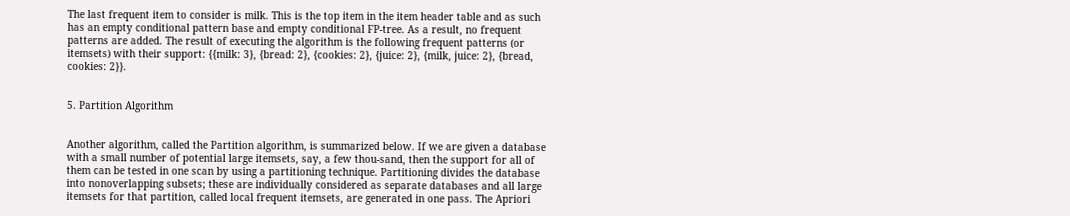The last frequent item to consider is milk. This is the top item in the item header table and as such has an empty conditional pattern base and empty conditional FP-tree. As a result, no frequent patterns are added. The result of executing the algorithm is the following frequent patterns (or itemsets) with their support: {{milk: 3}, {bread: 2}, {cookies: 2}, {juice: 2}, {milk, juice: 2}, {bread, cookies: 2}}.


5. Partition Algorithm


Another algorithm, called the Partition algorithm, is summarized below. If we are given a database with a small number of potential large itemsets, say, a few thou-sand, then the support for all of them can be tested in one scan by using a partitioning technique. Partitioning divides the database into nonoverlapping subsets; these are individually considered as separate databases and all large itemsets for that partition, called local frequent itemsets, are generated in one pass. The Apriori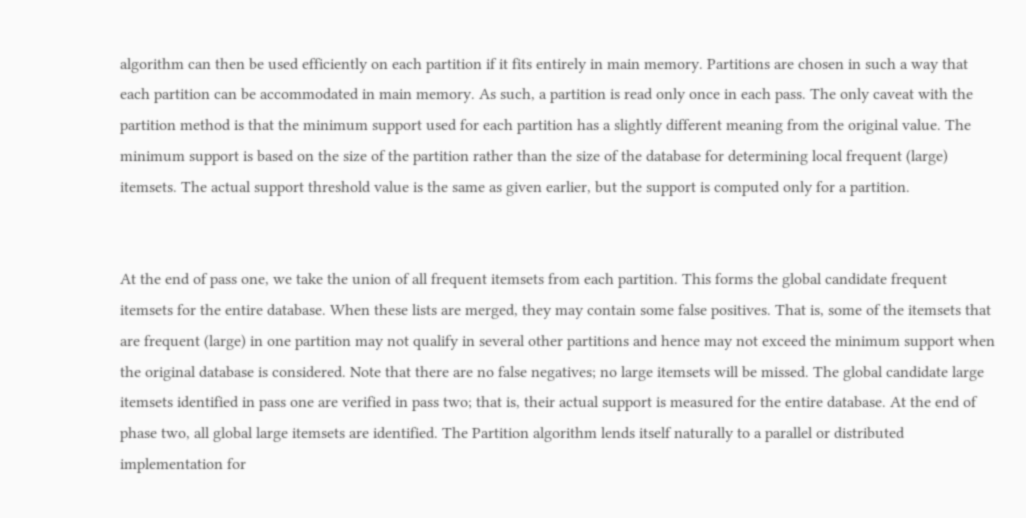algorithm can then be used efficiently on each partition if it fits entirely in main memory. Partitions are chosen in such a way that each partition can be accommodated in main memory. As such, a partition is read only once in each pass. The only caveat with the partition method is that the minimum support used for each partition has a slightly different meaning from the original value. The minimum support is based on the size of the partition rather than the size of the database for determining local frequent (large) itemsets. The actual support threshold value is the same as given earlier, but the support is computed only for a partition.


At the end of pass one, we take the union of all frequent itemsets from each partition. This forms the global candidate frequent itemsets for the entire database. When these lists are merged, they may contain some false positives. That is, some of the itemsets that are frequent (large) in one partition may not qualify in several other partitions and hence may not exceed the minimum support when the original database is considered. Note that there are no false negatives; no large itemsets will be missed. The global candidate large itemsets identified in pass one are verified in pass two; that is, their actual support is measured for the entire database. At the end of phase two, all global large itemsets are identified. The Partition algorithm lends itself naturally to a parallel or distributed implementation for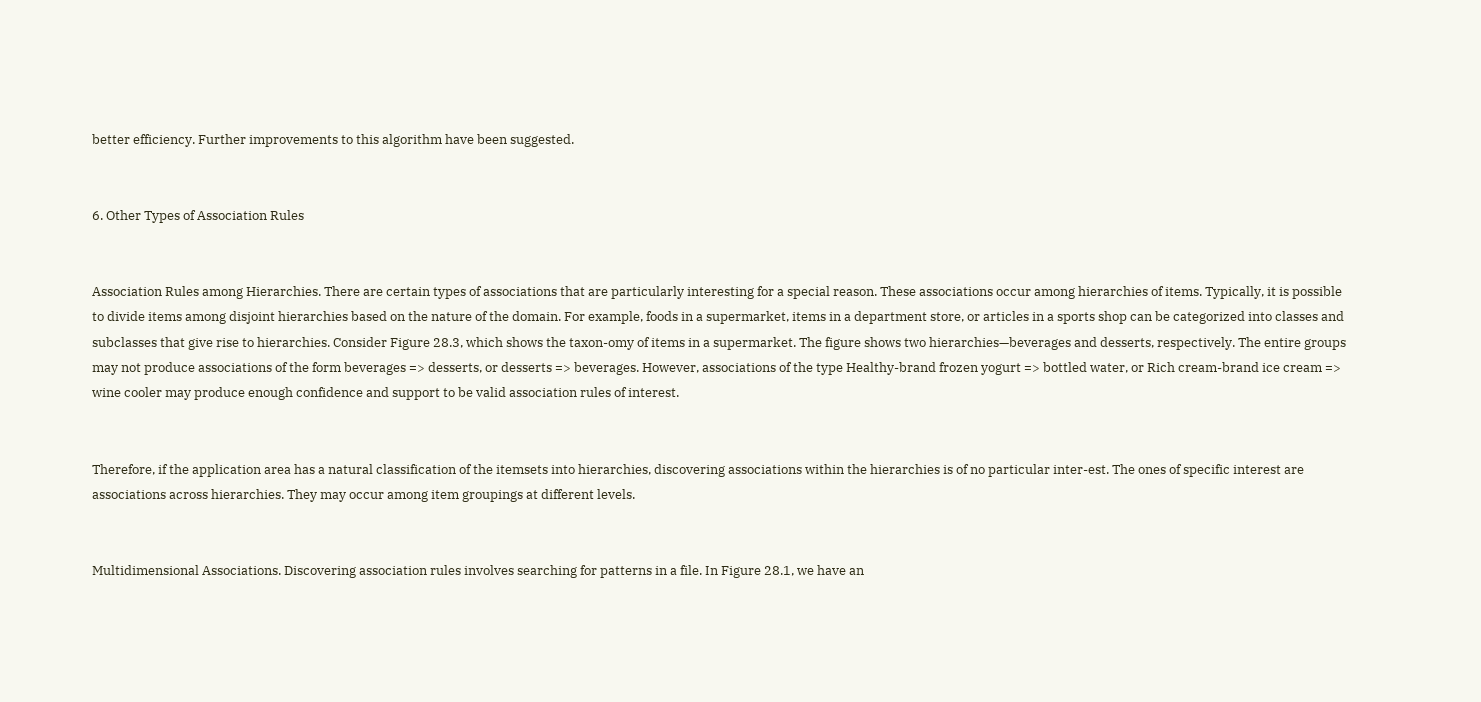better efficiency. Further improvements to this algorithm have been suggested.


6. Other Types of Association Rules


Association Rules among Hierarchies. There are certain types of associations that are particularly interesting for a special reason. These associations occur among hierarchies of items. Typically, it is possible to divide items among disjoint hierarchies based on the nature of the domain. For example, foods in a supermarket, items in a department store, or articles in a sports shop can be categorized into classes and subclasses that give rise to hierarchies. Consider Figure 28.3, which shows the taxon-omy of items in a supermarket. The figure shows two hierarchies—beverages and desserts, respectively. The entire groups may not produce associations of the form beverages => desserts, or desserts => beverages. However, associations of the type Healthy-brand frozen yogurt => bottled water, or Rich cream-brand ice cream => wine cooler may produce enough confidence and support to be valid association rules of interest.


Therefore, if the application area has a natural classification of the itemsets into hierarchies, discovering associations within the hierarchies is of no particular inter-est. The ones of specific interest are associations across hierarchies. They may occur among item groupings at different levels.


Multidimensional Associations. Discovering association rules involves searching for patterns in a file. In Figure 28.1, we have an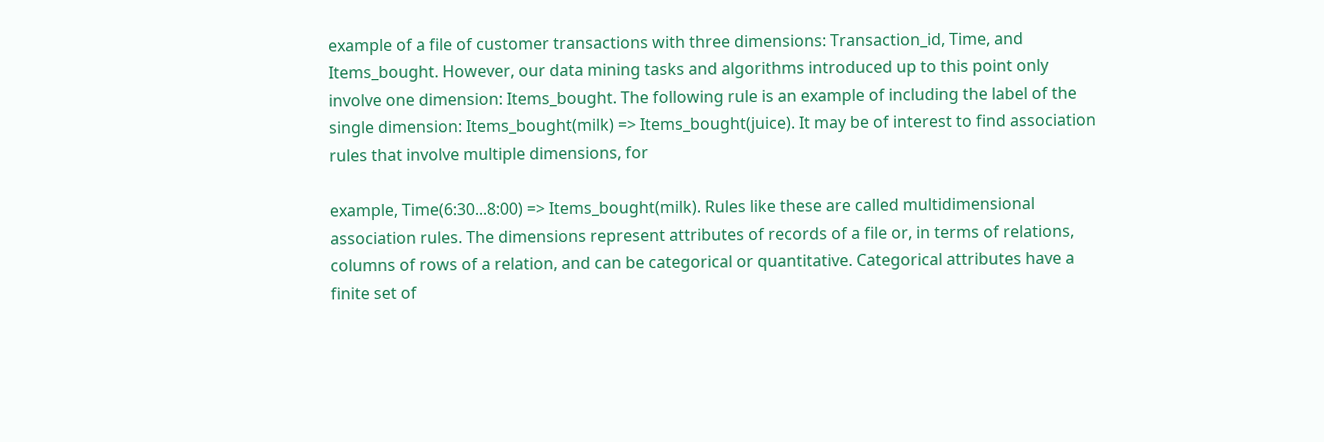example of a file of customer transactions with three dimensions: Transaction_id, Time, and Items_bought. However, our data mining tasks and algorithms introduced up to this point only involve one dimension: Items_bought. The following rule is an example of including the label of the single dimension: Items_bought(milk) => Items_bought(juice). It may be of interest to find association rules that involve multiple dimensions, for

example, Time(6:30...8:00) => Items_bought(milk). Rules like these are called multidimensional association rules. The dimensions represent attributes of records of a file or, in terms of relations, columns of rows of a relation, and can be categorical or quantitative. Categorical attributes have a finite set of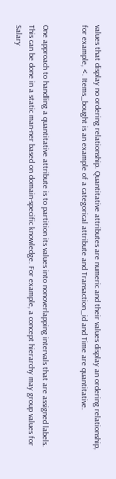values that display no ordering relationship. Quantitative attributes are numeric and their values display an ordering relationship, for example, <. Items_bought is an example of a categorical attribute and Transaction_id and Time are quantitative.


One approach to handling a quantitative attribute is to partition its values into nonoverlapping intervals that are assigned labels. This can be done in a static man-ner based on domain-specific knowledge. For example, a concept hierarchy may group values for Salary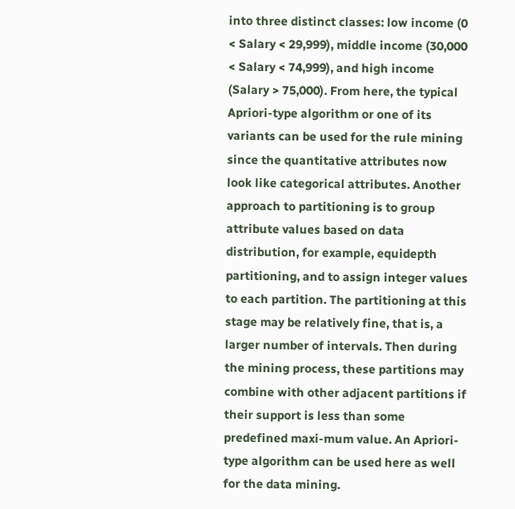into three distinct classes: low income (0 < Salary < 29,999), middle income (30,000 < Salary < 74,999), and high income (Salary > 75,000). From here, the typical Apriori-type algorithm or one of its variants can be used for the rule mining since the quantitative attributes now look like categorical attributes. Another approach to partitioning is to group attribute values based on data distribution, for example, equidepth partitioning, and to assign integer values to each partition. The partitioning at this stage may be relatively fine, that is, a larger number of intervals. Then during the mining process, these partitions may combine with other adjacent partitions if their support is less than some predefined maxi-mum value. An Apriori-type algorithm can be used here as well for the data mining.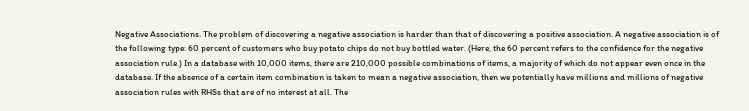Negative Associations. The problem of discovering a negative association is harder than that of discovering a positive association. A negative association is of the following type: 60 percent of customers who buy potato chips do not buy bottled water. (Here, the 60 percent refers to the confidence for the negative association rule.) In a database with 10,000 items, there are 210,000 possible combinations of items, a majority of which do not appear even once in the database. If the absence of a certain item combination is taken to mean a negative association, then we potentially have millions and millions of negative association rules with RHSs that are of no interest at all. The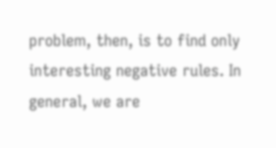problem, then, is to find only interesting negative rules. In general, we are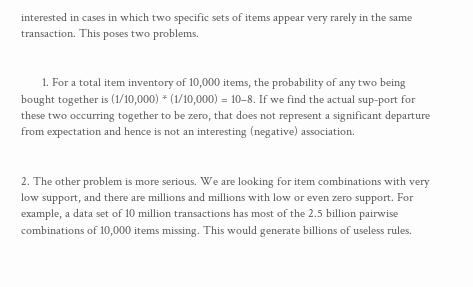interested in cases in which two specific sets of items appear very rarely in the same transaction. This poses two problems.


       1. For a total item inventory of 10,000 items, the probability of any two being bought together is (1/10,000) * (1/10,000) = 10–8. If we find the actual sup-port for these two occurring together to be zero, that does not represent a significant departure from expectation and hence is not an interesting (negative) association.


2. The other problem is more serious. We are looking for item combinations with very low support, and there are millions and millions with low or even zero support. For example, a data set of 10 million transactions has most of the 2.5 billion pairwise combinations of 10,000 items missing. This would generate billions of useless rules.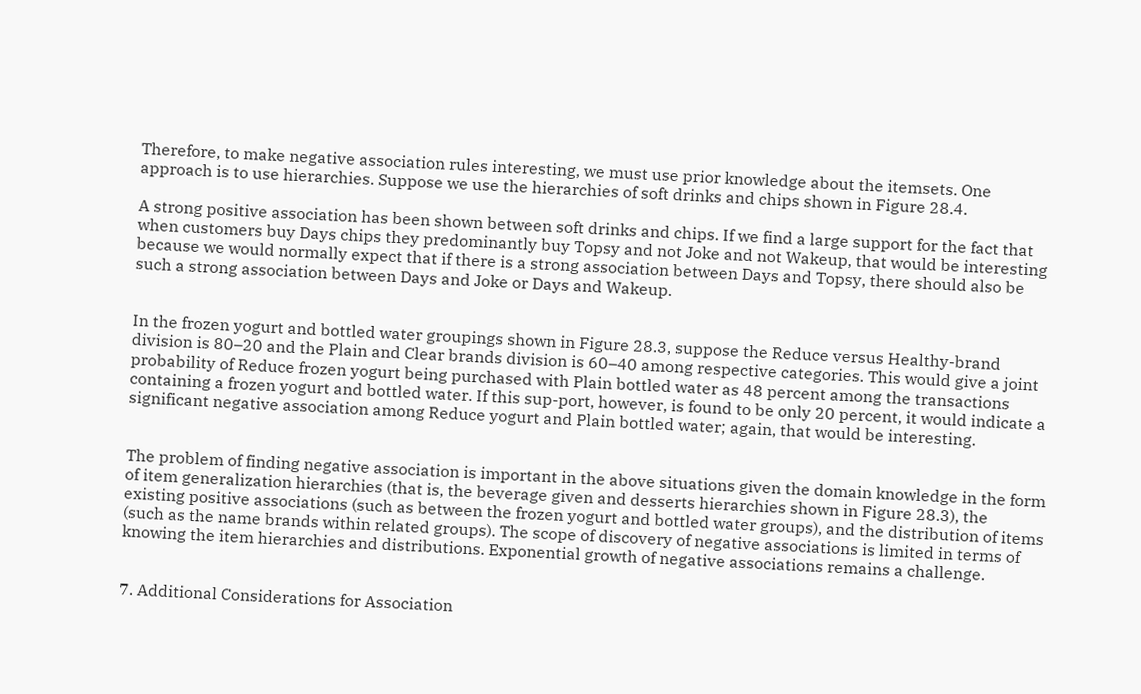Therefore, to make negative association rules interesting, we must use prior knowledge about the itemsets. One approach is to use hierarchies. Suppose we use the hierarchies of soft drinks and chips shown in Figure 28.4.

A strong positive association has been shown between soft drinks and chips. If we find a large support for the fact that when customers buy Days chips they predominantly buy Topsy and not Joke and not Wakeup, that would be interesting because we would normally expect that if there is a strong association between Days and Topsy, there should also be such a strong association between Days and Joke or Days and Wakeup.


In the frozen yogurt and bottled water groupings shown in Figure 28.3, suppose the Reduce versus Healthy-brand division is 80–20 and the Plain and Clear brands division is 60–40 among respective categories. This would give a joint probability of Reduce frozen yogurt being purchased with Plain bottled water as 48 percent among the transactions containing a frozen yogurt and bottled water. If this sup-port, however, is found to be only 20 percent, it would indicate a significant negative association among Reduce yogurt and Plain bottled water; again, that would be interesting.


The problem of finding negative association is important in the above situations given the domain knowledge in the form of item generalization hierarchies (that is, the beverage given and desserts hierarchies shown in Figure 28.3), the existing positive associations (such as between the frozen yogurt and bottled water groups), and the distribution of items (such as the name brands within related groups). The scope of discovery of negative associations is limited in terms of knowing the item hierarchies and distributions. Exponential growth of negative associations remains a challenge.


7. Additional Considerations for Association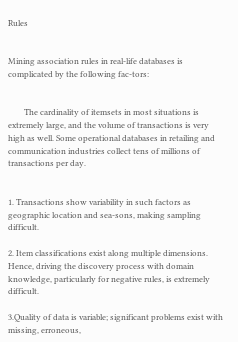Rules


Mining association rules in real-life databases is complicated by the following fac-tors:


        The cardinality of itemsets in most situations is extremely large, and the volume of transactions is very high as well. Some operational databases in retailing and communication industries collect tens of millions of transactions per day.


1. Transactions show variability in such factors as geographic location and sea-sons, making sampling difficult.

2. Item classifications exist along multiple dimensions. Hence, driving the discovery process with domain knowledge, particularly for negative rules, is extremely difficult.

3.Quality of data is variable; significant problems exist with missing, erroneous,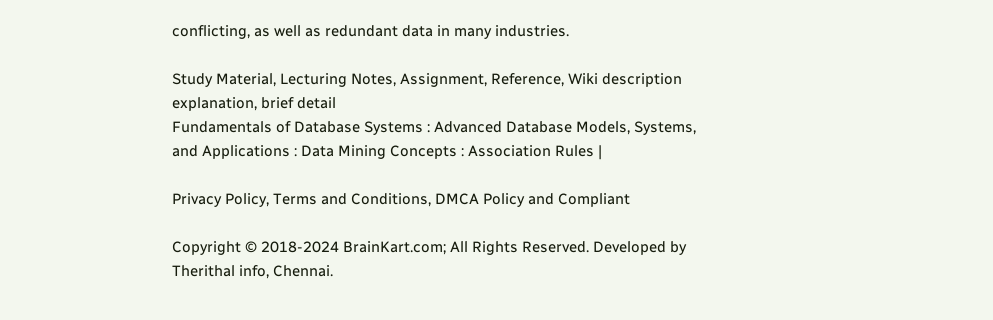conflicting, as well as redundant data in many industries.

Study Material, Lecturing Notes, Assignment, Reference, Wiki description explanation, brief detail
Fundamentals of Database Systems : Advanced Database Models, Systems, and Applications : Data Mining Concepts : Association Rules |

Privacy Policy, Terms and Conditions, DMCA Policy and Compliant

Copyright © 2018-2024 BrainKart.com; All Rights Reserved. Developed by Therithal info, Chennai.